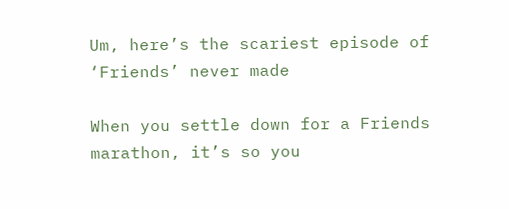Um, here’s the scariest episode of ‘Friends’ never made

When you settle down for a Friends marathon, it’s so you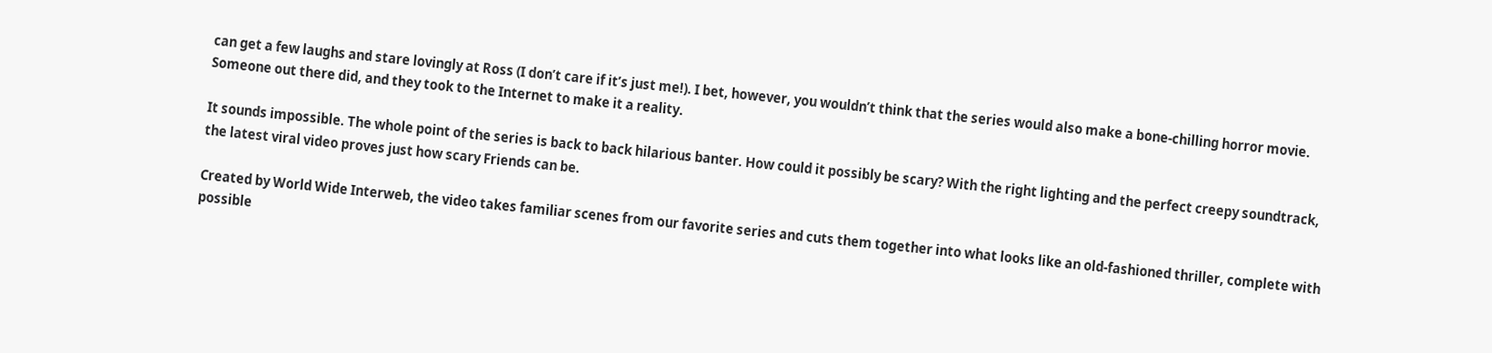can get a few laughs and stare lovingly at Ross (I don’t care if it’s just me!). I bet, however, you wouldn’t think that the series would also make a bone-chilling horror movie. Someone out there did, and they took to the Internet to make it a reality.

It sounds impossible. The whole point of the series is back to back hilarious banter. How could it possibly be scary? With the right lighting and the perfect creepy soundtrack, the latest viral video proves just how scary Friends can be.

Created by World Wide Interweb, the video takes familiar scenes from our favorite series and cuts them together into what looks like an old-fashioned thriller, complete with possible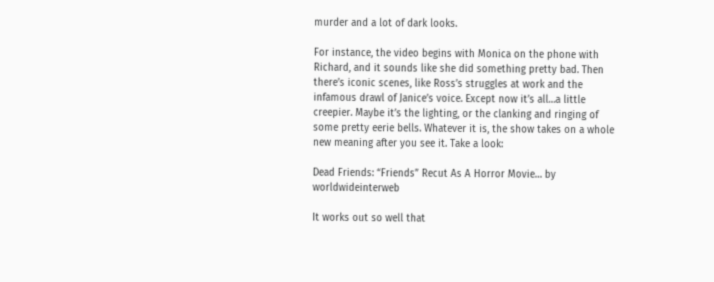murder and a lot of dark looks.

For instance, the video begins with Monica on the phone with Richard, and it sounds like she did something pretty bad. Then there’s iconic scenes, like Ross’s struggles at work and the infamous drawl of Janice’s voice. Except now it’s all…a little creepier. Maybe it’s the lighting, or the clanking and ringing of some pretty eerie bells. Whatever it is, the show takes on a whole new meaning after you see it. Take a look:

Dead Friends: “Friends” Recut As A Horror Movie… by worldwideinterweb

It works out so well that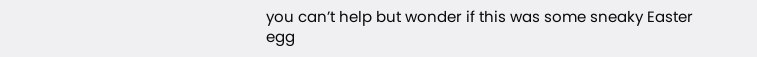you can’t help but wonder if this was some sneaky Easter egg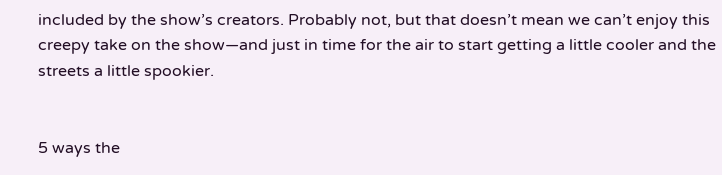included by the show’s creators. Probably not, but that doesn’t mean we can’t enjoy this creepy take on the show—and just in time for the air to start getting a little cooler and the streets a little spookier.


5 ways the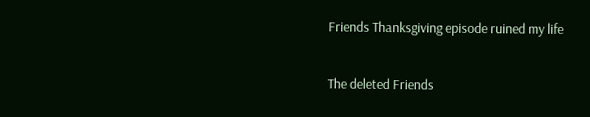Friends Thanksgiving episode ruined my life

The deleted Friends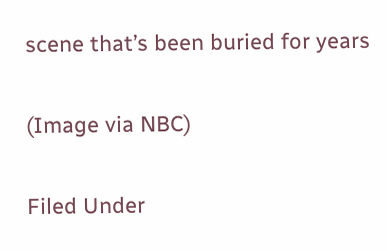scene that’s been buried for years

(Image via NBC)

Filed Under